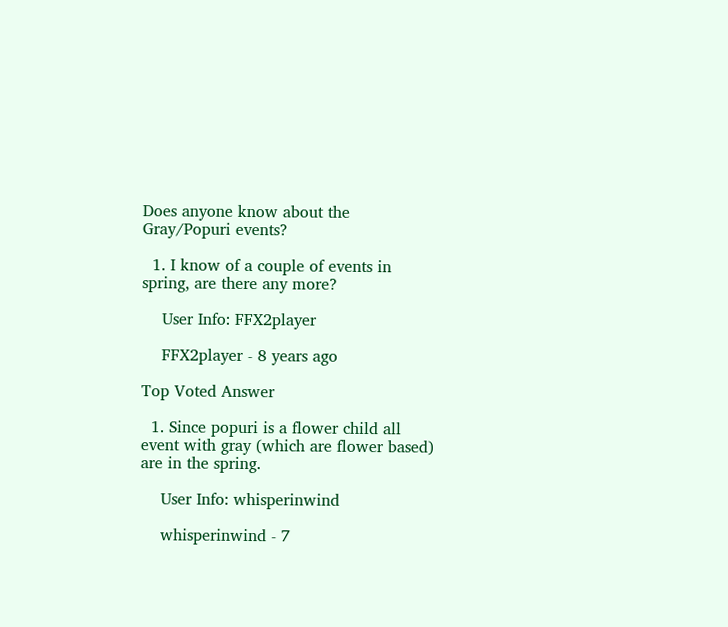Does anyone know about the Gray/Popuri events?

  1. I know of a couple of events in spring, are there any more?

    User Info: FFX2player

    FFX2player - 8 years ago

Top Voted Answer

  1. Since popuri is a flower child all event with gray (which are flower based) are in the spring.

    User Info: whisperinwind

    whisperinwind - 7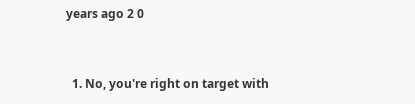years ago 2 0


  1. No, you're right on target with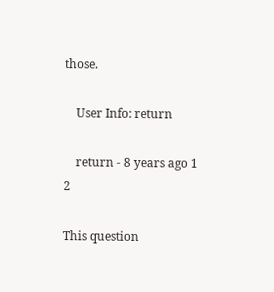those.

    User Info: return

    return - 8 years ago 1 2

This question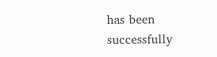has been successfully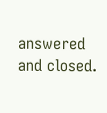answered and closed.